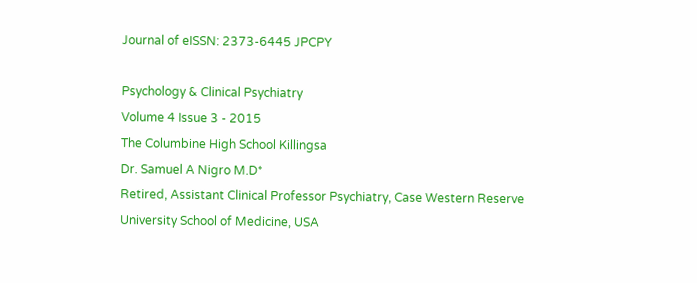Journal of eISSN: 2373-6445 JPCPY

Psychology & Clinical Psychiatry
Volume 4 Issue 3 - 2015
The Columbine High School Killingsa
Dr. Samuel A Nigro M.D*
Retired, Assistant Clinical Professor Psychiatry, Case Western Reserve University School of Medicine, USA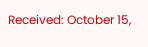Received: October 15,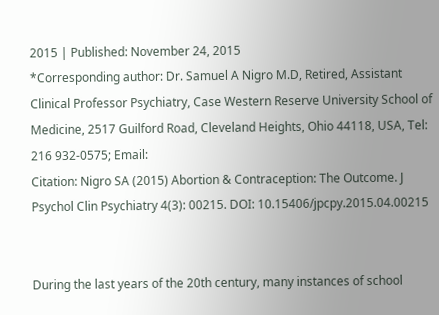2015 | Published: November 24, 2015
*Corresponding author: Dr. Samuel A Nigro M.D, Retired, Assistant Clinical Professor Psychiatry, Case Western Reserve University School of Medicine, 2517 Guilford Road, Cleveland Heights, Ohio 44118, USA, Tel: 216 932-0575; Email:
Citation: Nigro SA (2015) Abortion & Contraception: The Outcome. J Psychol Clin Psychiatry 4(3): 00215. DOI: 10.15406/jpcpy.2015.04.00215


During the last years of the 20th century, many instances of school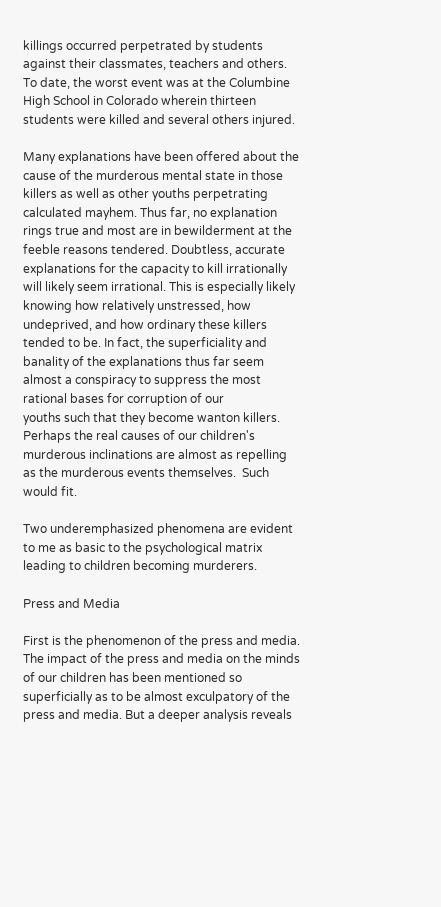killings occurred perpetrated by students against their classmates, teachers and others. To date, the worst event was at the Columbine High School in Colorado wherein thirteen students were killed and several others injured.

Many explanations have been offered about the cause of the murderous mental state in those killers as well as other youths perpetrating calculated mayhem. Thus far, no explanation rings true and most are in bewilderment at the feeble reasons tendered. Doubtless, accurate explanations for the capacity to kill irrationally will likely seem irrational. This is especially likely knowing how relatively unstressed, how undeprived, and how ordinary these killers tended to be. In fact, the superficiality and banality of the explanations thus far seem almost a conspiracy to suppress the most rational bases for corruption of our
youths such that they become wanton killers. Perhaps the real causes of our children's murderous inclinations are almost as repelling as the murderous events themselves.  Such would fit.

Two underemphasized phenomena are evident to me as basic to the psychological matrix leading to children becoming murderers.

Press and Media

First is the phenomenon of the press and media. The impact of the press and media on the minds of our children has been mentioned so superficially as to be almost exculpatory of the press and media. But a deeper analysis reveals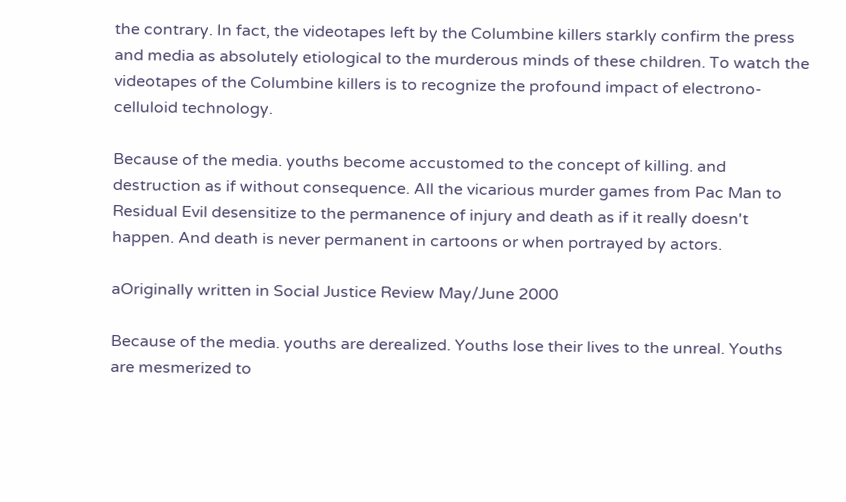the contrary. In fact, the videotapes left by the Columbine killers starkly confirm the press and media as absolutely etiological to the murderous minds of these children. To watch the videotapes of the Columbine killers is to recognize the profound impact of electrono-celluloid technology.

Because of the media. youths become accustomed to the concept of killing. and destruction as if without consequence. All the vicarious murder games from Pac Man to Residual Evil desensitize to the permanence of injury and death as if it really doesn't happen. And death is never permanent in cartoons or when portrayed by actors.

aOriginally written in Social Justice Review May/June 2000

Because of the media. youths are derealized. Youths lose their lives to the unreal. Youths are mesmerized to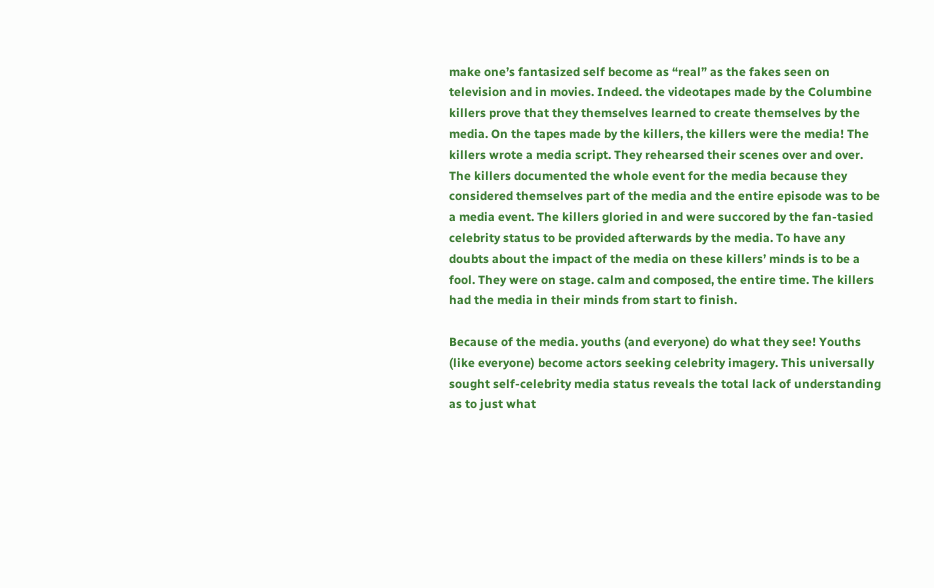make one’s fantasized self become as “real” as the fakes seen on television and in movies. Indeed. the videotapes made by the Columbine killers prove that they themselves learned to create themselves by the media. On the tapes made by the killers, the killers were the media! The killers wrote a media script. They rehearsed their scenes over and over. The killers documented the whole event for the media because they considered themselves part of the media and the entire episode was to be a media event. The killers gloried in and were succored by the fan-tasied celebrity status to be provided afterwards by the media. To have any doubts about the impact of the media on these killers’ minds is to be a fool. They were on stage. calm and composed, the entire time. The killers had the media in their minds from start to finish.

Because of the media. youths (and everyone) do what they see! Youths (like everyone) become actors seeking celebrity imagery. This universally sought self-celebrity media status reveals the total lack of understanding as to just what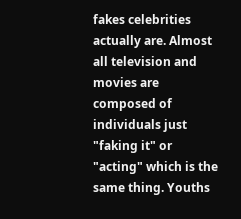fakes celebrities actually are. Almost all television and movies are composed of individuals just "faking it" or "acting" which is the same thing. Youths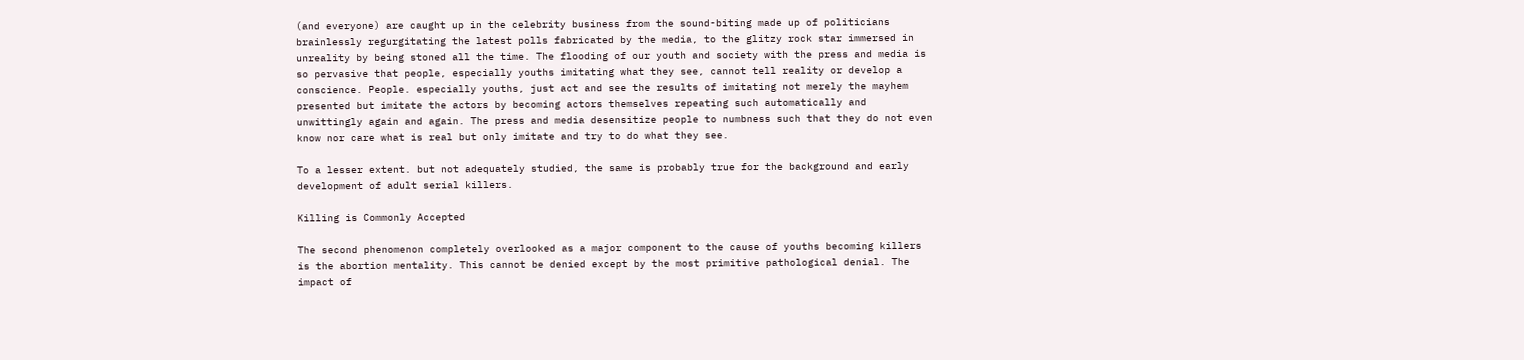(and everyone) are caught up in the celebrity business from the sound-biting made up of politicians brainlessly regurgitating the latest polls fabricated by the media, to the glitzy rock star immersed in unreality by being stoned all the time. The flooding of our youth and society with the press and media is so pervasive that people, especially youths imitating what they see, cannot tell reality or develop a conscience. People. especially youths, just act and see the results of imitating not merely the mayhem presented but imitate the actors by becoming actors themselves repeating such automatically and unwittingly again and again. The press and media desensitize people to numbness such that they do not even know nor care what is real but only imitate and try to do what they see.

To a lesser extent. but not adequately studied, the same is probably true for the background and early development of adult serial killers.

Killing is Commonly Accepted

The second phenomenon completely overlooked as a major component to the cause of youths becoming killers is the abortion mentality. This cannot be denied except by the most primitive pathological denial. The impact of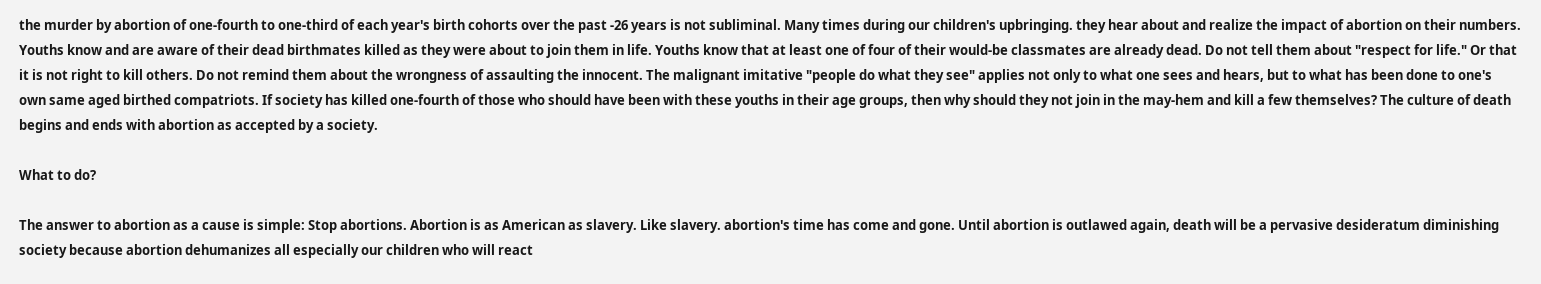the murder by abortion of one-fourth to one-third of each year's birth cohorts over the past -26 years is not subliminal. Many times during our children's upbringing. they hear about and realize the impact of abortion on their numbers. Youths know and are aware of their dead birthmates killed as they were about to join them in life. Youths know that at least one of four of their would-be classmates are already dead. Do not tell them about "respect for life." Or that it is not right to kill others. Do not remind them about the wrongness of assaulting the innocent. The malignant imitative "people do what they see" applies not only to what one sees and hears, but to what has been done to one's own same aged birthed compatriots. If society has killed one-fourth of those who should have been with these youths in their age groups, then why should they not join in the may-hem and kill a few themselves? The culture of death begins and ends with abortion as accepted by a society.

What to do?

The answer to abortion as a cause is simple: Stop abortions. Abortion is as American as slavery. Like slavery. abortion's time has come and gone. Until abortion is outlawed again, death will be a pervasive desideratum diminishing society because abortion dehumanizes all especially our children who will react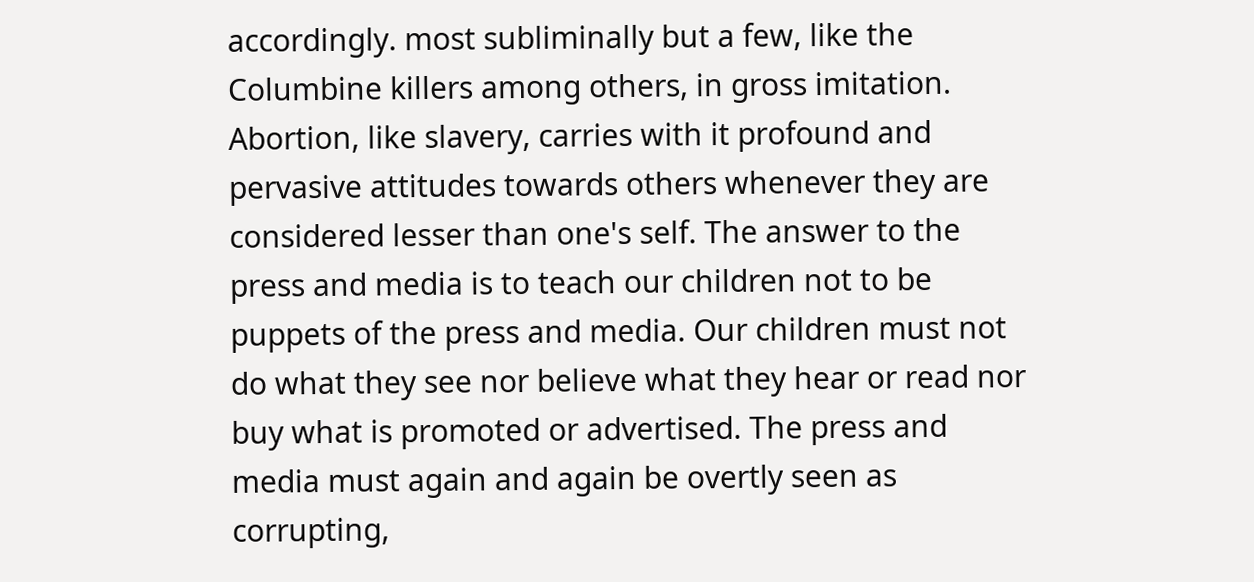accordingly. most subliminally but a few, like the Columbine killers among others, in gross imitation. Abortion, like slavery, carries with it profound and pervasive attitudes towards others whenever they are considered lesser than one's self. The answer to the press and media is to teach our children not to be puppets of the press and media. Our children must not do what they see nor believe what they hear or read nor buy what is promoted or advertised. The press and media must again and again be overtly seen as corrupting,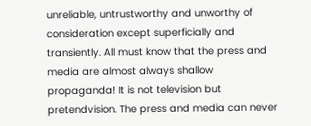unreliable, untrustworthy and unworthy of consideration except superficially and transiently. All must know that the press and media are almost always shallow propaganda! It is not television but pretendvision. The press and media can never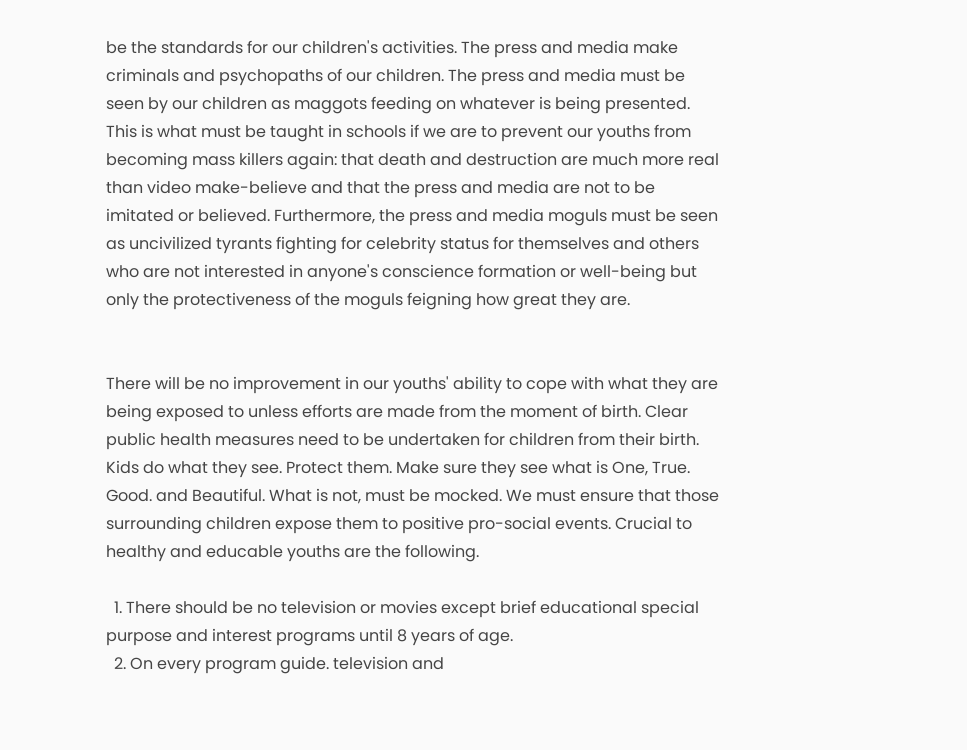be the standards for our children's activities. The press and media make criminals and psychopaths of our children. The press and media must be seen by our children as maggots feeding on whatever is being presented. This is what must be taught in schools if we are to prevent our youths from becoming mass killers again: that death and destruction are much more real than video make-believe and that the press and media are not to be imitated or believed. Furthermore, the press and media moguls must be seen as uncivilized tyrants fighting for celebrity status for themselves and others who are not interested in anyone's conscience formation or well-being but only the protectiveness of the moguls feigning how great they are.


There will be no improvement in our youths' ability to cope with what they are being exposed to unless efforts are made from the moment of birth. Clear public health measures need to be undertaken for children from their birth. Kids do what they see. Protect them. Make sure they see what is One, True. Good. and Beautiful. What is not, must be mocked. We must ensure that those surrounding children expose them to positive pro-social events. Crucial to healthy and educable youths are the following.

  1. There should be no television or movies except brief educational special purpose and interest programs until 8 years of age.
  2. On every program guide. television and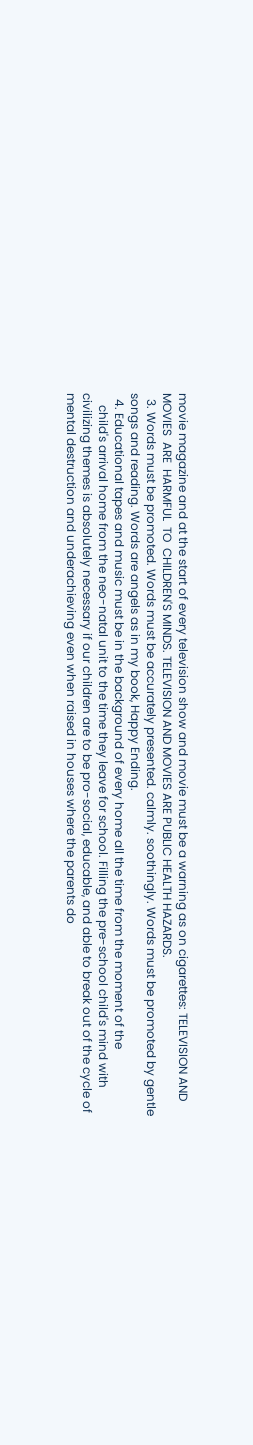movie magazine and at the start of every television show and movie must be a warning as on cigarettes: TELEVISION AND MOVIES  ARE  HARMFUL  TO  CHILDREN'S MINDS. TELEVISION AND MOVIES ARE PUBLIC HEALTH HAZARDS.
  3. Words must be promoted. Words must be accurately presented. calmly. soothingly. Words must be promoted by gentle songs and reading. Words are angels as in my book, Happy Ending.
  4. Educational tapes and music must be in the background of every home all the time from the moment of the
    child's arrival home from the neo-natal unit to the time they leave for school. Filling the pre-school child's mind with civilizing themes is absolutely necessary if our children are to be pro-social, educable, and able to break out of the cycle of mental destruction and underachieving even when raised in houses where the parents do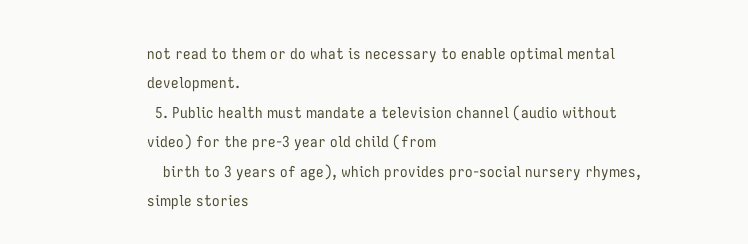not read to them or do what is necessary to enable optimal mental development.
  5. Public health must mandate a television channel (audio without video) for the pre-3 year old child (from
    birth to 3 years of age), which provides pro-social nursery rhymes, simple stories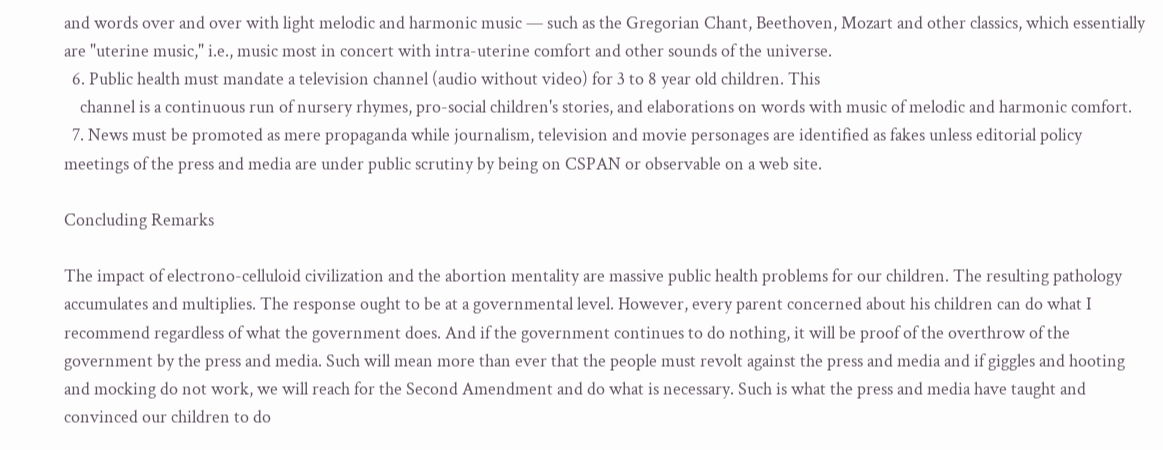and words over and over with light melodic and harmonic music — such as the Gregorian Chant, Beethoven, Mozart and other classics, which essentially are "uterine music," i.e., music most in concert with intra-uterine comfort and other sounds of the universe.
  6. Public health must mandate a television channel (audio without video) for 3 to 8 year old children. This
    channel is a continuous run of nursery rhymes, pro-social children's stories, and elaborations on words with music of melodic and harmonic comfort.
  7. News must be promoted as mere propaganda while journalism, television and movie personages are identified as fakes unless editorial policy meetings of the press and media are under public scrutiny by being on CSPAN or observable on a web site.

Concluding Remarks

The impact of electrono-celluloid civilization and the abortion mentality are massive public health problems for our children. The resulting pathology accumulates and multiplies. The response ought to be at a governmental level. However, every parent concerned about his children can do what I recommend regardless of what the government does. And if the government continues to do nothing, it will be proof of the overthrow of the government by the press and media. Such will mean more than ever that the people must revolt against the press and media and if giggles and hooting and mocking do not work, we will reach for the Second Amendment and do what is necessary. Such is what the press and media have taught and convinced our children to do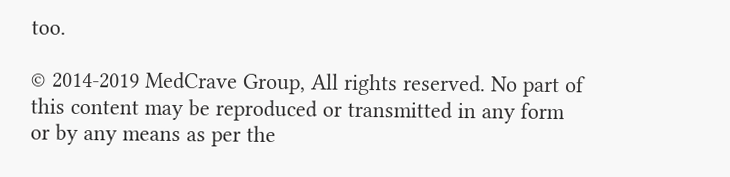too.

© 2014-2019 MedCrave Group, All rights reserved. No part of this content may be reproduced or transmitted in any form or by any means as per the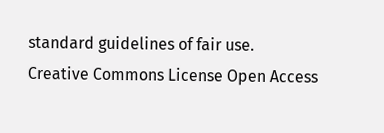standard guidelines of fair use.
Creative Commons License Open Access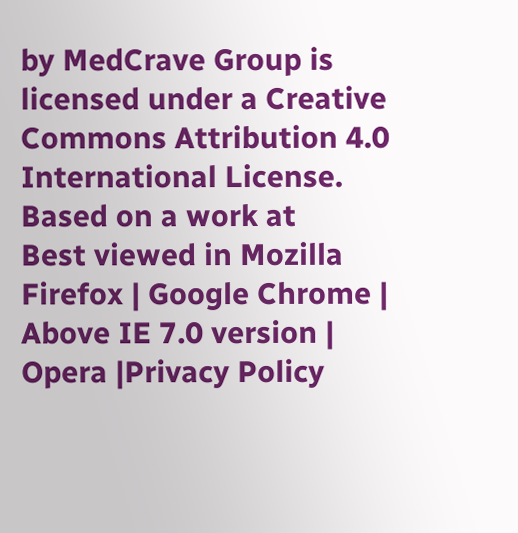by MedCrave Group is licensed under a Creative Commons Attribution 4.0 International License.
Based on a work at
Best viewed in Mozilla Firefox | Google Chrome | Above IE 7.0 version | Opera |Privacy Policy